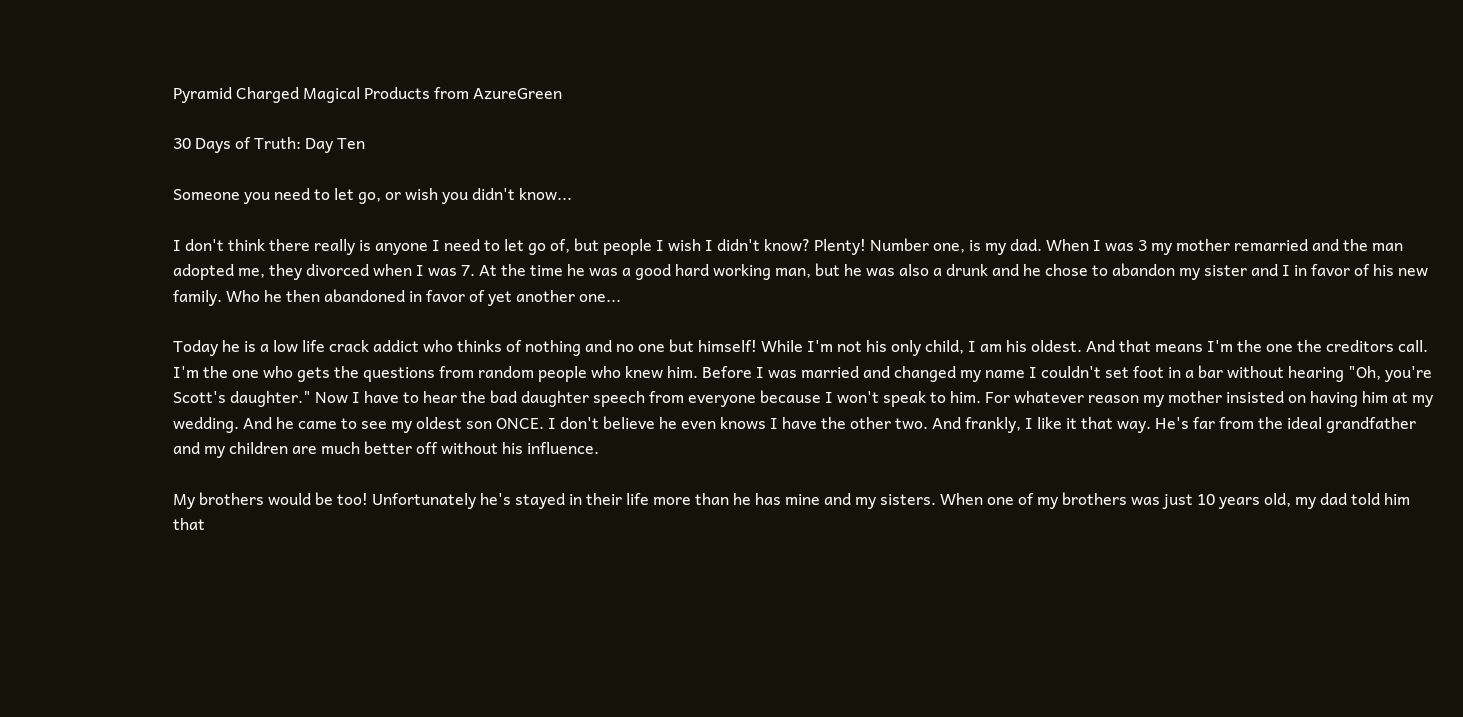Pyramid Charged Magical Products from AzureGreen

30 Days of Truth: Day Ten

Someone you need to let go, or wish you didn't know...

I don't think there really is anyone I need to let go of, but people I wish I didn't know? Plenty! Number one, is my dad. When I was 3 my mother remarried and the man adopted me, they divorced when I was 7. At the time he was a good hard working man, but he was also a drunk and he chose to abandon my sister and I in favor of his new family. Who he then abandoned in favor of yet another one...

Today he is a low life crack addict who thinks of nothing and no one but himself! While I'm not his only child, I am his oldest. And that means I'm the one the creditors call. I'm the one who gets the questions from random people who knew him. Before I was married and changed my name I couldn't set foot in a bar without hearing "Oh, you're Scott's daughter." Now I have to hear the bad daughter speech from everyone because I won't speak to him. For whatever reason my mother insisted on having him at my wedding. And he came to see my oldest son ONCE. I don't believe he even knows I have the other two. And frankly, I like it that way. He's far from the ideal grandfather and my children are much better off without his influence.

My brothers would be too! Unfortunately he's stayed in their life more than he has mine and my sisters. When one of my brothers was just 10 years old, my dad told him that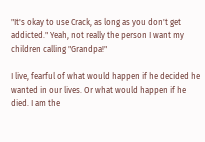"It's okay to use Crack, as long as you don't get addicted." Yeah, not really the person I want my children calling "Grandpa!"

I live, fearful of what would happen if he decided he wanted in our lives. Or what would happen if he died. I am the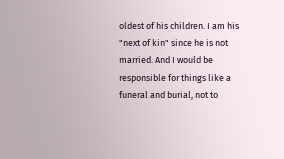oldest of his children. I am his "next of kin" since he is not married. And I would be responsible for things like a funeral and burial, not to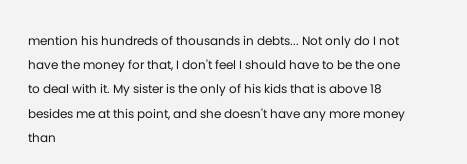mention his hundreds of thousands in debts... Not only do I not have the money for that, I don't feel I should have to be the one to deal with it. My sister is the only of his kids that is above 18 besides me at this point, and she doesn't have any more money than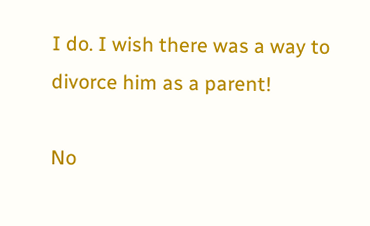I do. I wish there was a way to divorce him as a parent!

No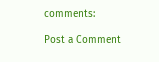comments:

Post a Comment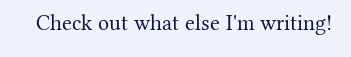Check out what else I'm writing!